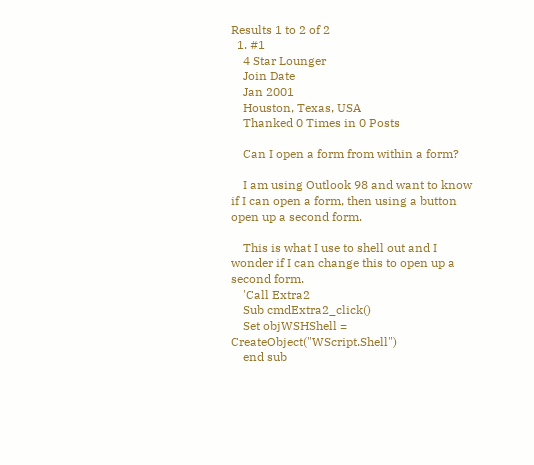Results 1 to 2 of 2
  1. #1
    4 Star Lounger
    Join Date
    Jan 2001
    Houston, Texas, USA
    Thanked 0 Times in 0 Posts

    Can I open a form from within a form?

    I am using Outlook 98 and want to know if I can open a form, then using a button open up a second form.

    This is what I use to shell out and I wonder if I can change this to open up a second form.
    'Call Extra2
    Sub cmdExtra2_click()
    Set objWSHShell = CreateObject("WScript.Shell")
    end sub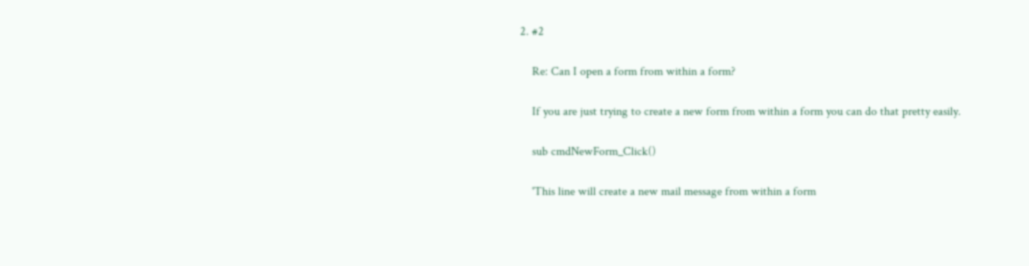2. #2

    Re: Can I open a form from within a form?

    If you are just trying to create a new form from within a form you can do that pretty easily.

    sub cmdNewForm_Click()

    'This line will create a new mail message from within a form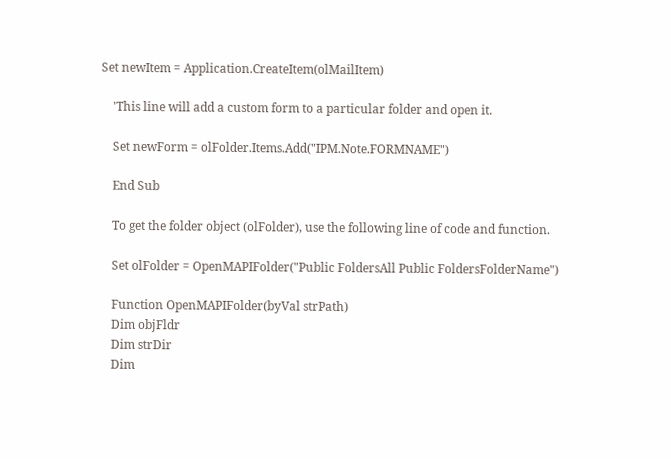Set newItem = Application.CreateItem(olMailItem)

    'This line will add a custom form to a particular folder and open it.

    Set newForm = olFolder.Items.Add("IPM.Note.FORMNAME")

    End Sub

    To get the folder object (olFolder), use the following line of code and function.

    Set olFolder = OpenMAPIFolder("Public FoldersAll Public FoldersFolderName")

    Function OpenMAPIFolder(byVal strPath)
    Dim objFldr
    Dim strDir
    Dim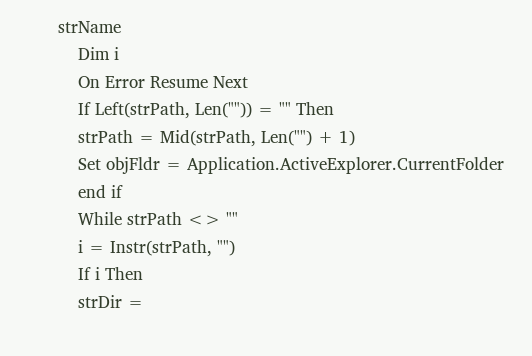strName
    Dim i
    On Error Resume Next
    If Left(strPath, Len("")) = "" Then
    strPath = Mid(strPath, Len("") + 1)
    Set objFldr = Application.ActiveExplorer.CurrentFolder
    end if
    While strPath <> ""
    i = Instr(strPath, "")
    If i Then
    strDir =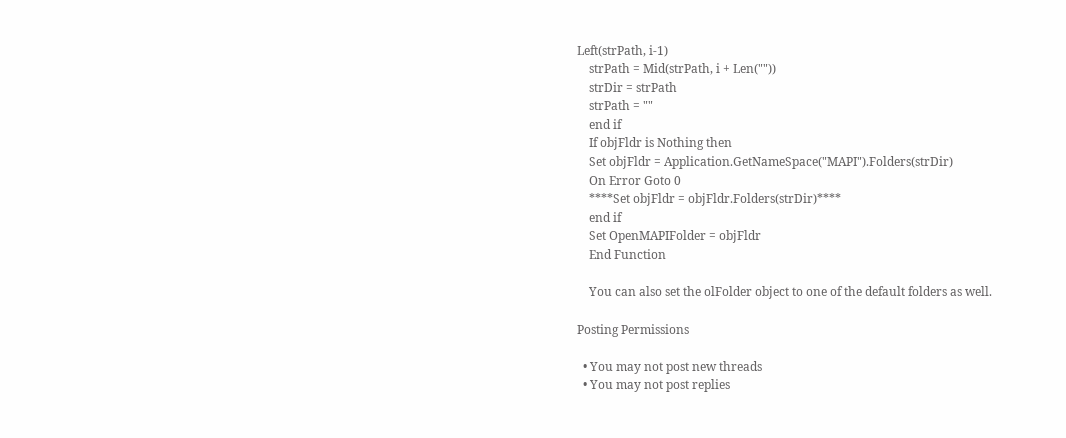Left(strPath, i-1)
    strPath = Mid(strPath, i + Len(""))
    strDir = strPath
    strPath = ""
    end if
    If objFldr is Nothing then
    Set objFldr = Application.GetNameSpace("MAPI").Folders(strDir)
    On Error Goto 0
    ****Set objFldr = objFldr.Folders(strDir)****
    end if
    Set OpenMAPIFolder = objFldr
    End Function

    You can also set the olFolder object to one of the default folders as well.

Posting Permissions

  • You may not post new threads
  • You may not post replies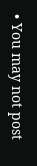• You may not post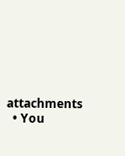attachments
  • You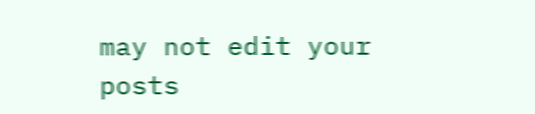may not edit your posts